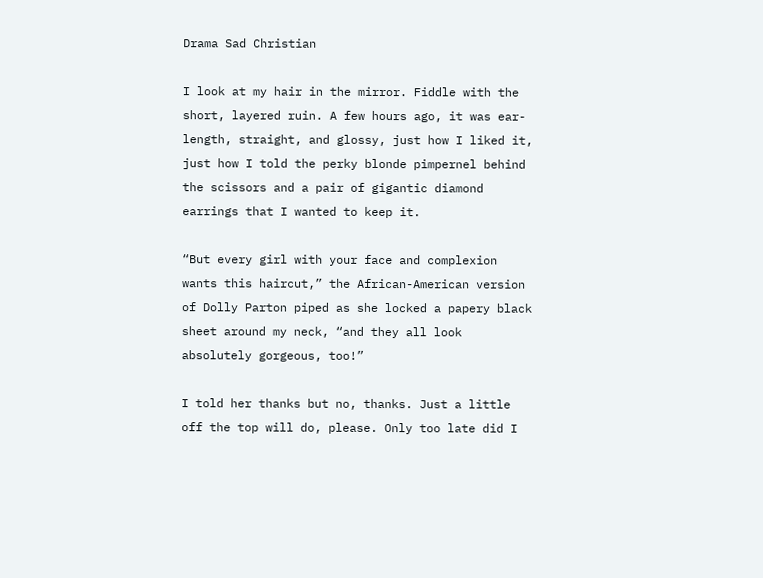Drama Sad Christian

I look at my hair in the mirror. Fiddle with the short, layered ruin. A few hours ago, it was ear-length, straight, and glossy, just how I liked it, just how I told the perky blonde pimpernel behind the scissors and a pair of gigantic diamond earrings that I wanted to keep it.

“But every girl with your face and complexion wants this haircut,” the African-American version of Dolly Parton piped as she locked a papery black sheet around my neck, “and they all look absolutely gorgeous, too!”

I told her thanks but no, thanks. Just a little off the top will do, please. Only too late did I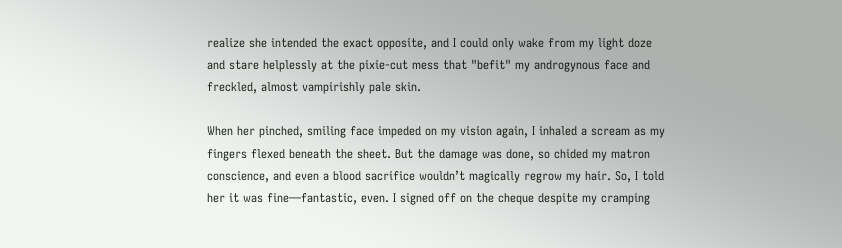realize she intended the exact opposite, and I could only wake from my light doze and stare helplessly at the pixie-cut mess that "befit" my androgynous face and freckled, almost vampirishly pale skin.

When her pinched, smiling face impeded on my vision again, I inhaled a scream as my fingers flexed beneath the sheet. But the damage was done, so chided my matron conscience, and even a blood sacrifice wouldn’t magically regrow my hair. So, I told her it was fine—fantastic, even. I signed off on the cheque despite my cramping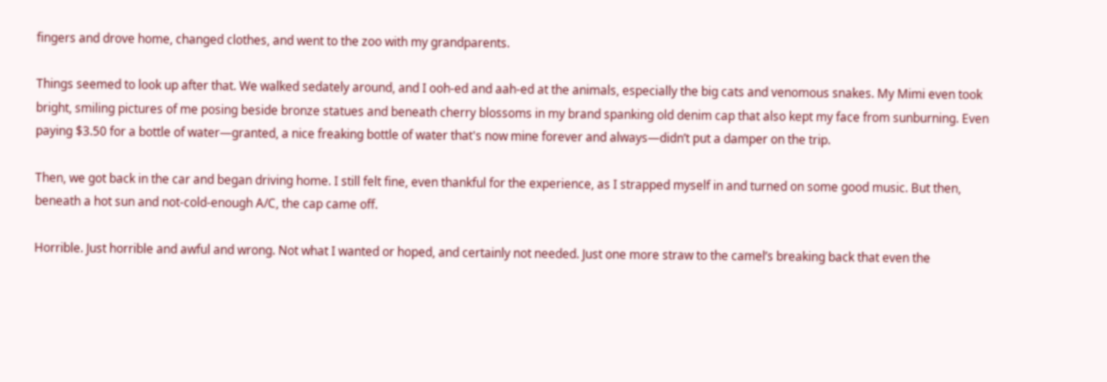fingers and drove home, changed clothes, and went to the zoo with my grandparents.

Things seemed to look up after that. We walked sedately around, and I ooh-ed and aah-ed at the animals, especially the big cats and venomous snakes. My Mimi even took bright, smiling pictures of me posing beside bronze statues and beneath cherry blossoms in my brand spanking old denim cap that also kept my face from sunburning. Even paying $3.50 for a bottle of water—granted, a nice freaking bottle of water that's now mine forever and always—didn’t put a damper on the trip.

Then, we got back in the car and began driving home. I still felt fine, even thankful for the experience, as I strapped myself in and turned on some good music. But then, beneath a hot sun and not-cold-enough A/C, the cap came off.

Horrible. Just horrible and awful and wrong. Not what I wanted or hoped, and certainly not needed. Just one more straw to the camel’s breaking back that even the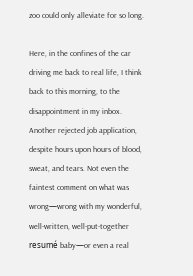zoo could only alleviate for so long.

Here, in the confines of the car driving me back to real life, I think back to this morning, to the disappointment in my inbox. Another rejected job application, despite hours upon hours of blood, sweat, and tears. Not even the faintest comment on what was wrong—wrong with my wonderful, well-written, well-put-together resumé baby—or even a real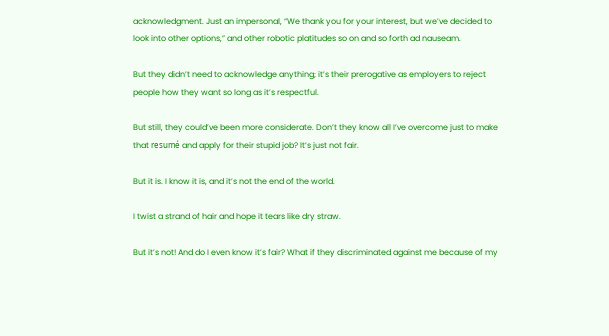acknowledgment. Just an impersonal, “We thank you for your interest, but we’ve decided to look into other options,” and other robotic platitudes so on and so forth ad nauseam.

But they didn’t need to acknowledge anything; it’s their prerogative as employers to reject people how they want so long as it’s respectful.

But still, they could’ve been more considerate. Don’t they know all I’ve overcome just to make that resumé and apply for their stupid job? It’s just not fair.

But it is. I know it is, and it’s not the end of the world.

I twist a strand of hair and hope it tears like dry straw.

But it’s not! And do I even know it’s fair? What if they discriminated against me because of my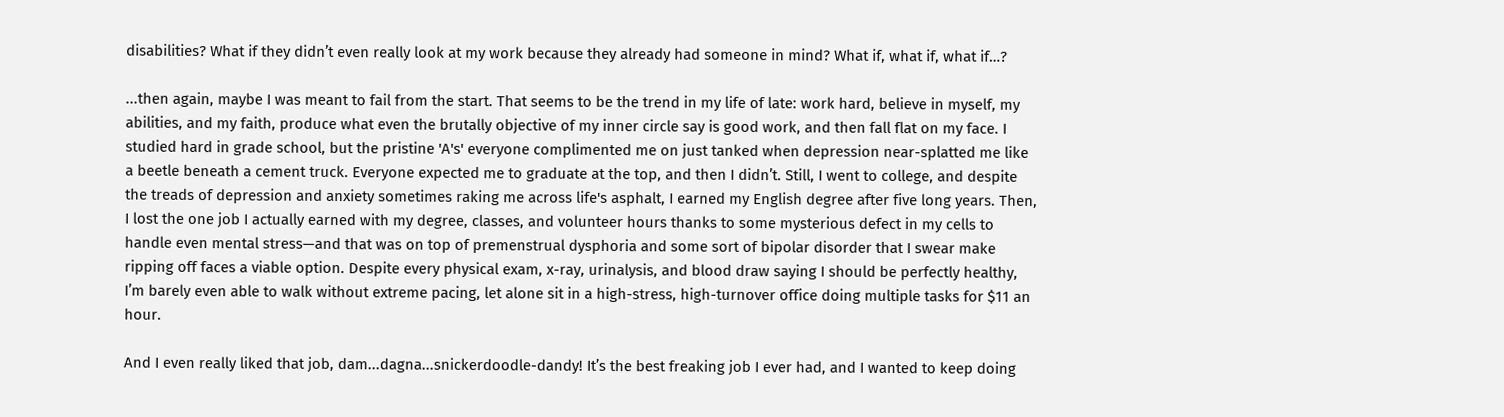disabilities? What if they didn’t even really look at my work because they already had someone in mind? What if, what if, what if…?

...then again, maybe I was meant to fail from the start. That seems to be the trend in my life of late: work hard, believe in myself, my abilities, and my faith, produce what even the brutally objective of my inner circle say is good work, and then fall flat on my face. I studied hard in grade school, but the pristine 'A's' everyone complimented me on just tanked when depression near-splatted me like a beetle beneath a cement truck. Everyone expected me to graduate at the top, and then I didn’t. Still, I went to college, and despite the treads of depression and anxiety sometimes raking me across life's asphalt, I earned my English degree after five long years. Then, I lost the one job I actually earned with my degree, classes, and volunteer hours thanks to some mysterious defect in my cells to handle even mental stress—and that was on top of premenstrual dysphoria and some sort of bipolar disorder that I swear make ripping off faces a viable option. Despite every physical exam, x-ray, urinalysis, and blood draw saying I should be perfectly healthy, I’m barely even able to walk without extreme pacing, let alone sit in a high-stress, high-turnover office doing multiple tasks for $11 an hour.

And I even really liked that job, dam...dagna...snickerdoodle-dandy! It’s the best freaking job I ever had, and I wanted to keep doing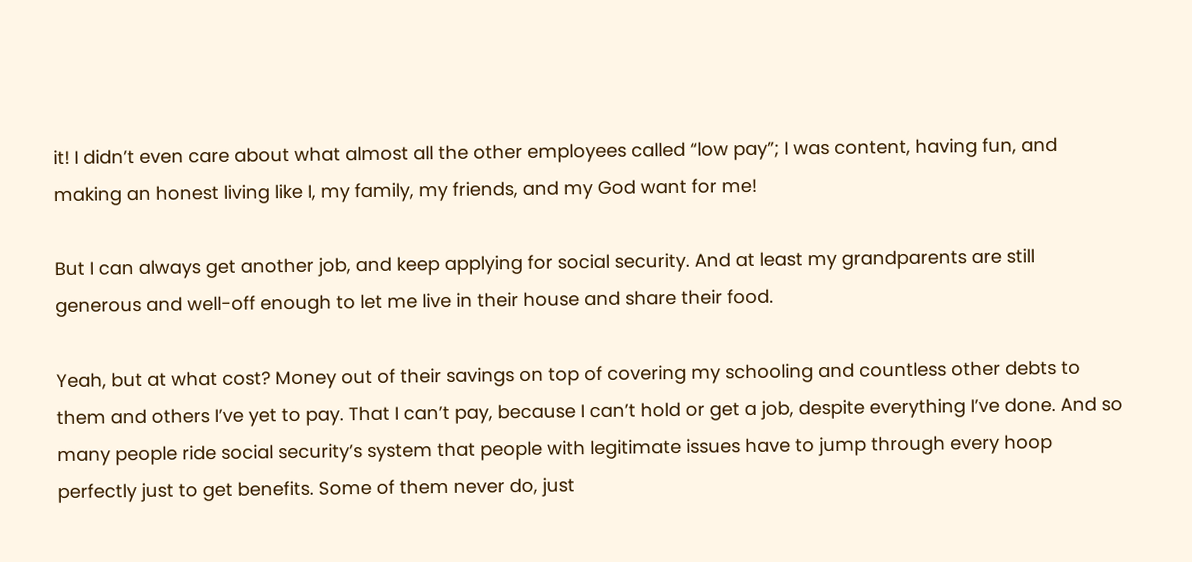it! I didn’t even care about what almost all the other employees called “low pay”; I was content, having fun, and making an honest living like I, my family, my friends, and my God want for me!

But I can always get another job, and keep applying for social security. And at least my grandparents are still generous and well-off enough to let me live in their house and share their food.

Yeah, but at what cost? Money out of their savings on top of covering my schooling and countless other debts to them and others I’ve yet to pay. That I can’t pay, because I can’t hold or get a job, despite everything I’ve done. And so many people ride social security’s system that people with legitimate issues have to jump through every hoop perfectly just to get benefits. Some of them never do, just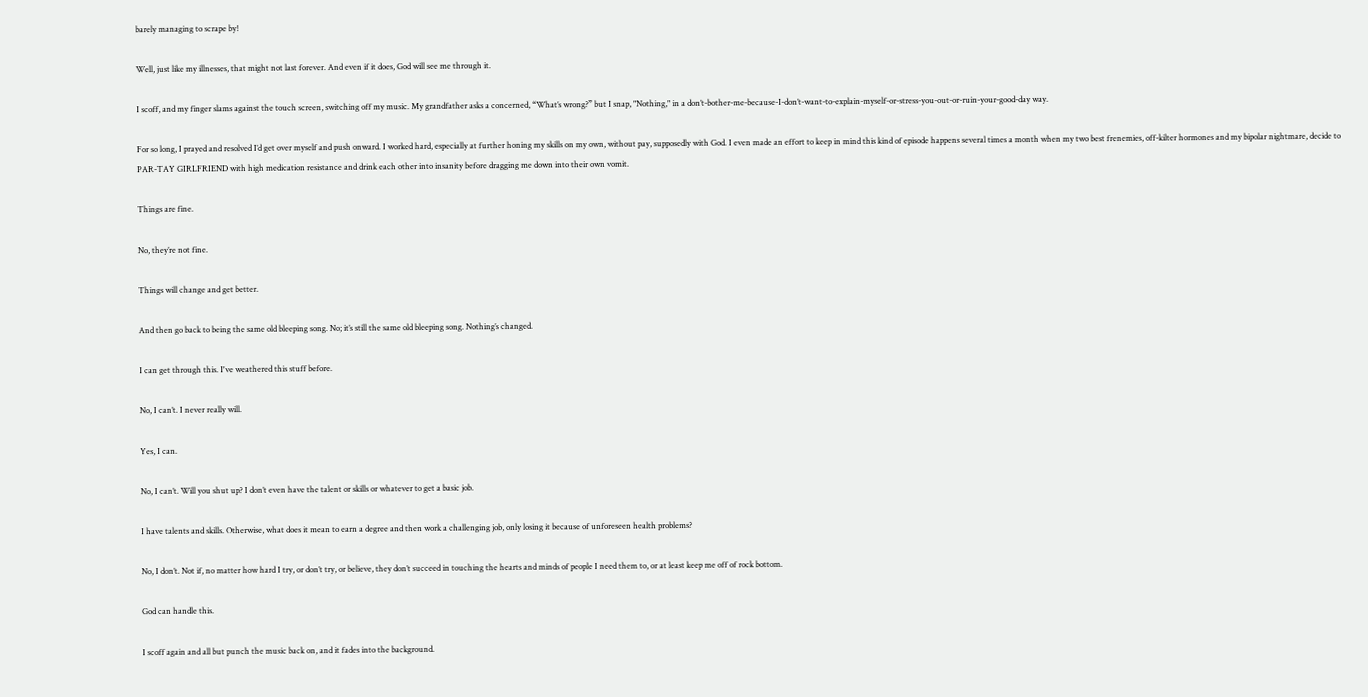barely managing to scrape by!

Well, just like my illnesses, that might not last forever. And even if it does, God will see me through it.

I scoff, and my finger slams against the touch screen, switching off my music. My grandfather asks a concerned, “What’s wrong?” but I snap, "Nothing," in a don’t-bother-me-because-I-don’t-want-to-explain-myself-or-stress-you-out-or-ruin-your-good-day way.

For so long, I prayed and resolved I’d get over myself and push onward. I worked hard, especially at further honing my skills on my own, without pay, supposedly with God. I even made an effort to keep in mind this kind of episode happens several times a month when my two best frenemies, off-kilter hormones and my bipolar nightmare, decide to PAR-TAY GIRLFRIEND with high medication resistance and drink each other into insanity before dragging me down into their own vomit.

Things are fine.

No, they’re not fine.

Things will change and get better.

And then go back to being the same old bleeping song. No; it’s still the same old bleeping song. Nothing’s changed.

I can get through this. I've weathered this stuff before.

No, I can’t. I never really will.

Yes, I can.

No, I can’t. Will you shut up? I don’t even have the talent or skills or whatever to get a basic job.

I have talents and skills. Otherwise, what does it mean to earn a degree and then work a challenging job, only losing it because of unforeseen health problems?

No, I don’t. Not if, no matter how hard I try, or don’t try, or believe, they don’t succeed in touching the hearts and minds of people I need them to, or at least keep me off of rock bottom.

God can handle this.

I scoff again and all but punch the music back on, and it fades into the background.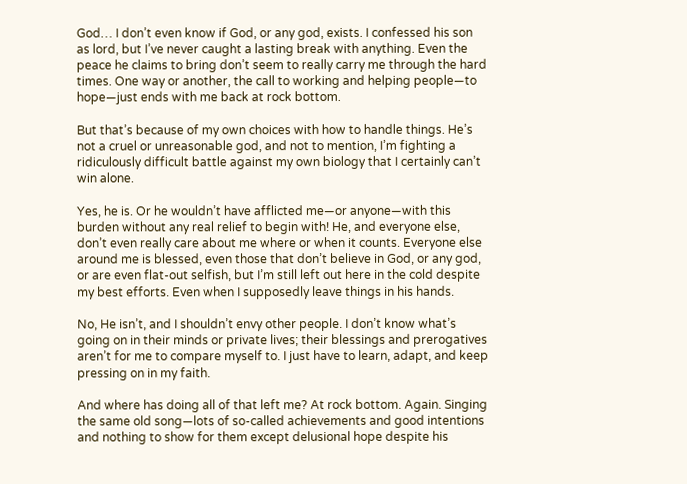God… I don’t even know if God, or any god, exists. I confessed his son as lord, but I’ve never caught a lasting break with anything. Even the peace he claims to bring don’t seem to really carry me through the hard times. One way or another, the call to working and helping people—to hope—just ends with me back at rock bottom.

But that’s because of my own choices with how to handle things. He’s not a cruel or unreasonable god, and not to mention, I’m fighting a ridiculously difficult battle against my own biology that I certainly can’t win alone.

Yes, he is. Or he wouldn’t have afflicted me—or anyone—with this burden without any real relief to begin with! He, and everyone else, don’t even really care about me where or when it counts. Everyone else around me is blessed, even those that don’t believe in God, or any god, or are even flat-out selfish, but I’m still left out here in the cold despite my best efforts. Even when I supposedly leave things in his hands.

No, He isn’t, and I shouldn’t envy other people. I don’t know what’s going on in their minds or private lives; their blessings and prerogatives aren’t for me to compare myself to. I just have to learn, adapt, and keep pressing on in my faith.

And where has doing all of that left me? At rock bottom. Again. Singing the same old song—lots of so-called achievements and good intentions and nothing to show for them except delusional hope despite his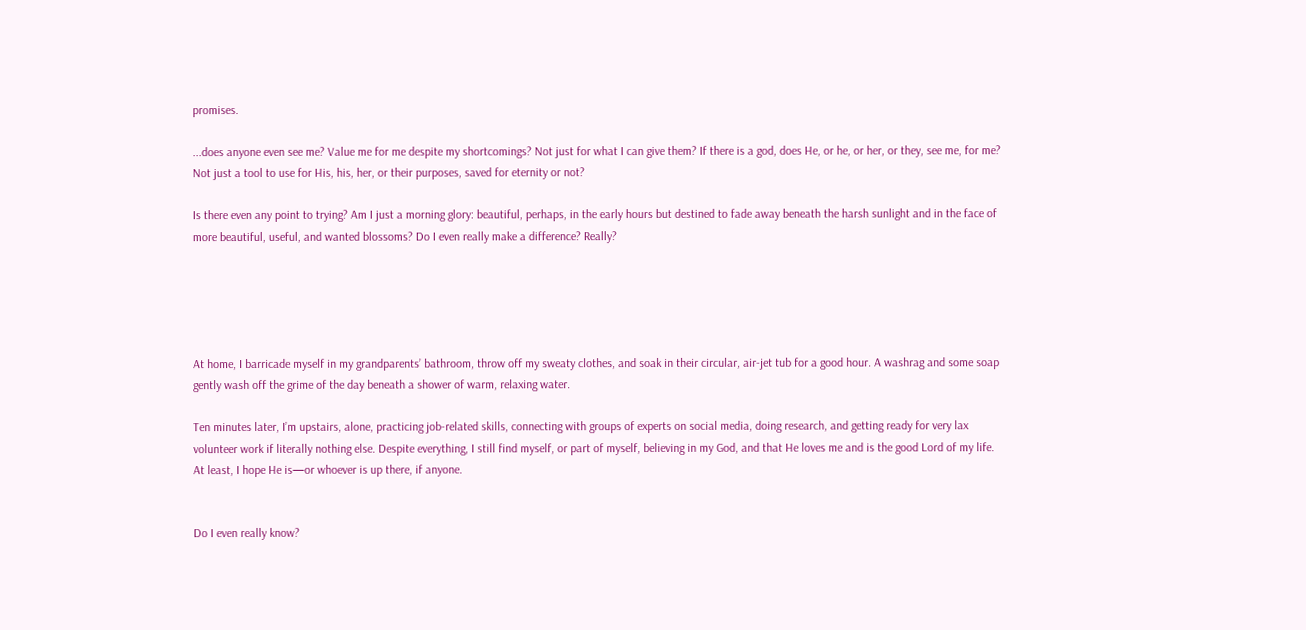promises.

...does anyone even see me? Value me for me despite my shortcomings? Not just for what I can give them? If there is a god, does He, or he, or her, or they, see me, for me? Not just a tool to use for His, his, her, or their purposes, saved for eternity or not?

Is there even any point to trying? Am I just a morning glory: beautiful, perhaps, in the early hours but destined to fade away beneath the harsh sunlight and in the face of more beautiful, useful, and wanted blossoms? Do I even really make a difference? Really?





At home, I barricade myself in my grandparents’ bathroom, throw off my sweaty clothes, and soak in their circular, air-jet tub for a good hour. A washrag and some soap gently wash off the grime of the day beneath a shower of warm, relaxing water.

Ten minutes later, I’m upstairs, alone, practicing job-related skills, connecting with groups of experts on social media, doing research, and getting ready for very lax volunteer work if literally nothing else. Despite everything, I still find myself, or part of myself, believing in my God, and that He loves me and is the good Lord of my life. At least, I hope He is—or whoever is up there, if anyone.


Do I even really know?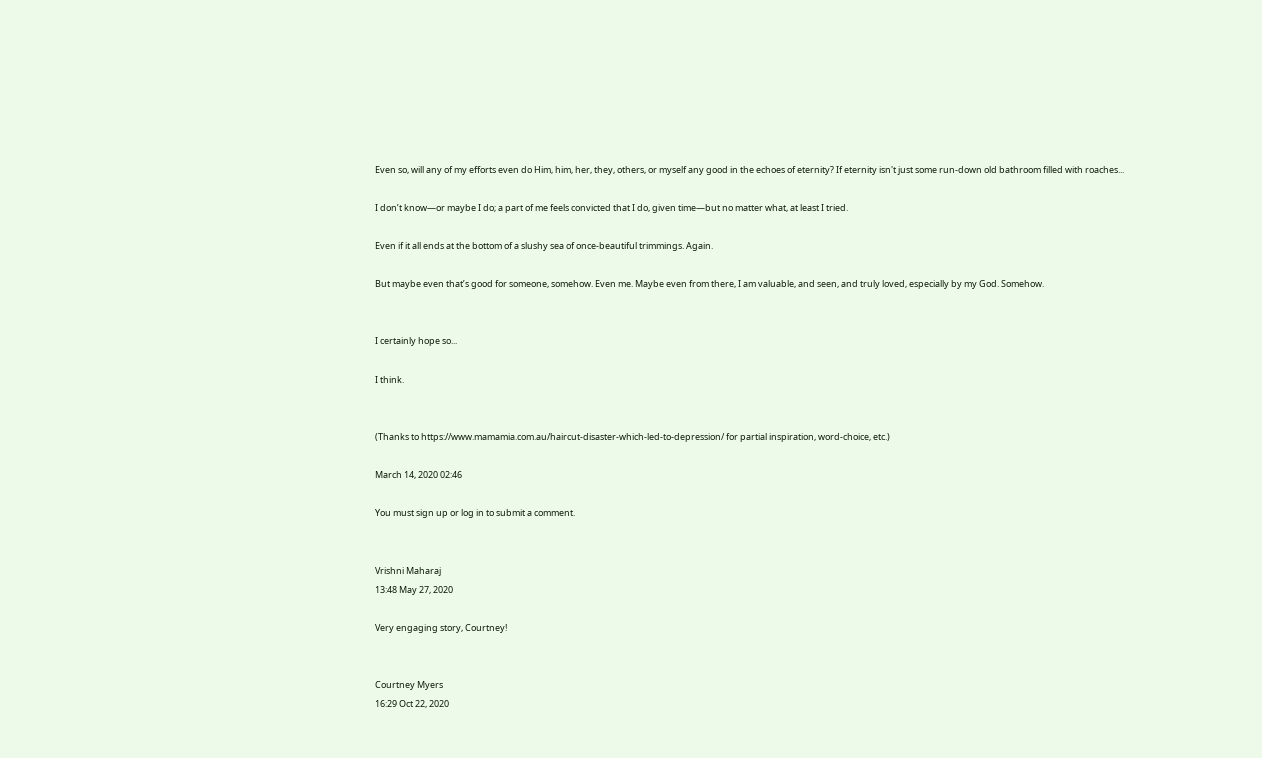Even so, will any of my efforts even do Him, him, her, they, others, or myself any good in the echoes of eternity? If eternity isn't just some run-down old bathroom filled with roaches...

I don’t know—or maybe I do; a part of me feels convicted that I do, given time—but no matter what, at least I tried.

Even if it all ends at the bottom of a slushy sea of once-beautiful trimmings. Again.

But maybe even that’s good for someone, somehow. Even me. Maybe even from there, I am valuable, and seen, and truly loved, especially by my God. Somehow.


I certainly hope so...

I think.


(Thanks to https://www.mamamia.com.au/haircut-disaster-which-led-to-depression/ for partial inspiration, word-choice, etc.)

March 14, 2020 02:46

You must sign up or log in to submit a comment.


Vrishni Maharaj
13:48 May 27, 2020

Very engaging story, Courtney!


Courtney Myers
16:29 Oct 22, 2020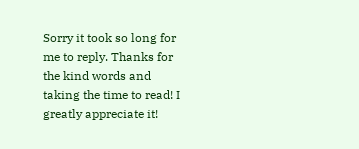Sorry it took so long for me to reply. Thanks for the kind words and taking the time to read! I greatly appreciate it!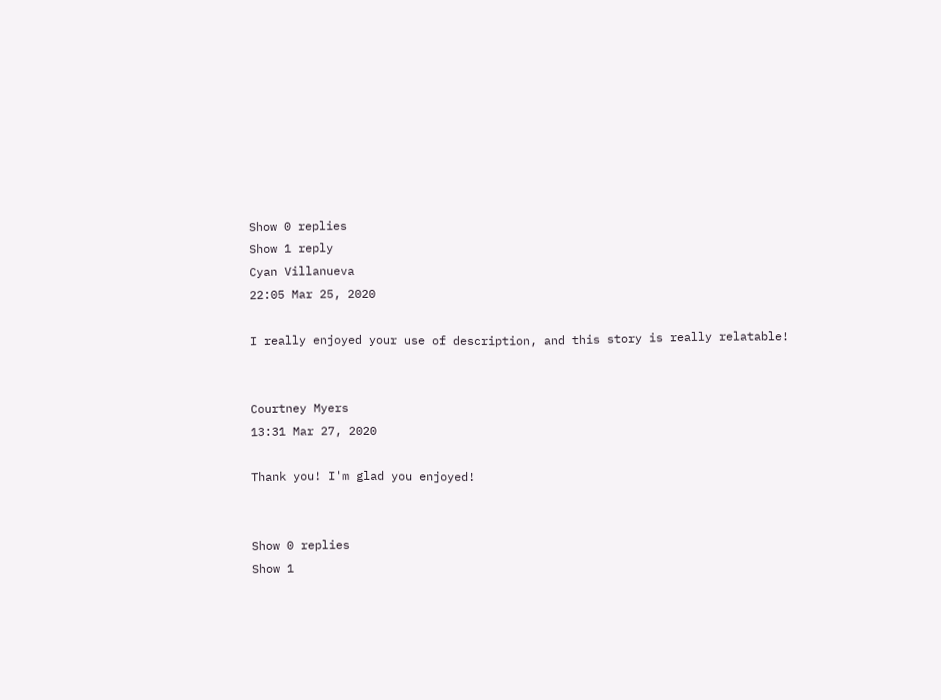Show 0 replies
Show 1 reply
Cyan Villanueva
22:05 Mar 25, 2020

I really enjoyed your use of description, and this story is really relatable!


Courtney Myers
13:31 Mar 27, 2020

Thank you! I'm glad you enjoyed!


Show 0 replies
Show 1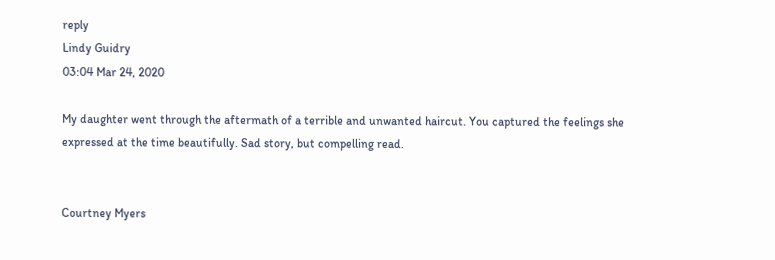reply
Lindy Guidry
03:04 Mar 24, 2020

My daughter went through the aftermath of a terrible and unwanted haircut. You captured the feelings she expressed at the time beautifully. Sad story, but compelling read.


Courtney Myers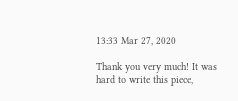13:33 Mar 27, 2020

Thank you very much! It was hard to write this piece,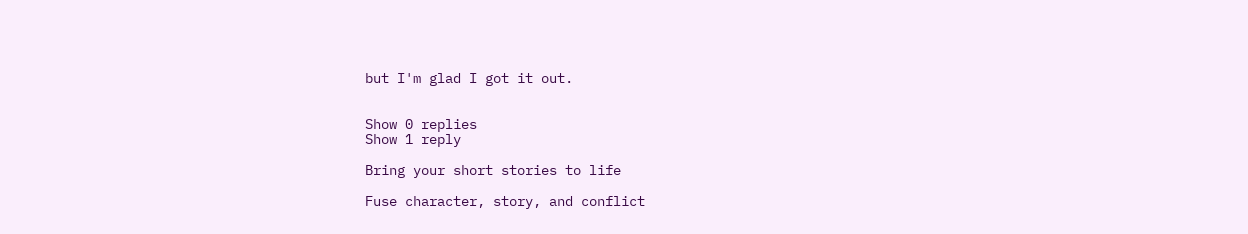but I'm glad I got it out.


Show 0 replies
Show 1 reply

Bring your short stories to life

Fuse character, story, and conflict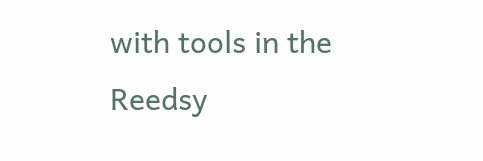with tools in the Reedsy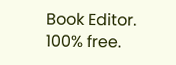Book Editor. 100% free.